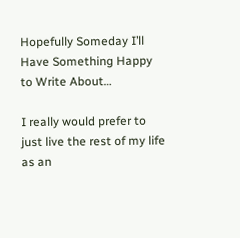Hopefully Someday I’ll Have Something Happy to Write About…

I really would prefer to just live the rest of my life as an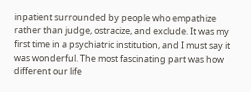inpatient surrounded by people who empathize rather than judge, ostracize, and exclude. It was my first time in a psychiatric institution, and I must say it was wonderful. The most fascinating part was how different our life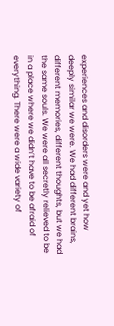experiences and disorders were and yet how deeply similar we were. We had different brains, different memories, different thoughts, but we had the same souls. We were all secretly relieved to be in a place where we didn’t have to be afraid of everything. There were a wide variety of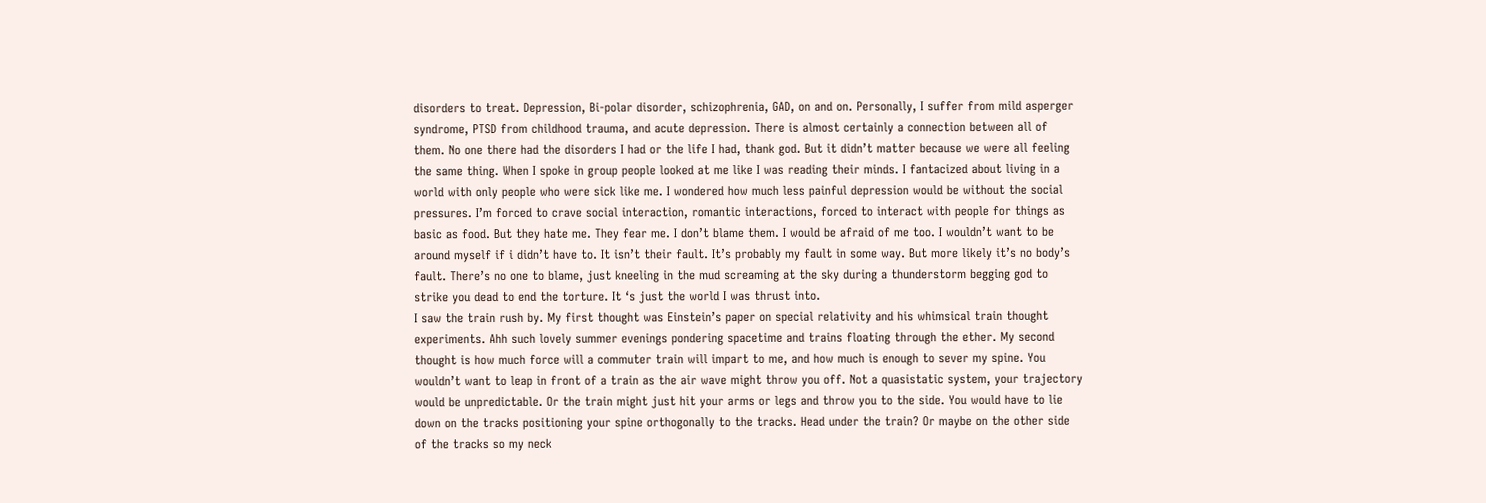disorders to treat. Depression, Bi-polar disorder, schizophrenia, GAD, on and on. Personally, I suffer from mild asperger syndrome, PTSD from childhood trauma, and acute depression. There is almost certainly a connection between all of them. No one there had the disorders I had or the life I had, thank god. But it didn’t matter because we were all feeling the same thing. When I spoke in group people looked at me like I was reading their minds. I fantacized about living in a world with only people who were sick like me. I wondered how much less painful depression would be without the social pressures. I’m forced to crave social interaction, romantic interactions, forced to interact with people for things as basic as food. But they hate me. They fear me. I don’t blame them. I would be afraid of me too. I wouldn’t want to be around myself if i didn’t have to. It isn’t their fault. It’s probably my fault in some way. But more likely it’s no body’s fault. There’s no one to blame, just kneeling in the mud screaming at the sky during a thunderstorm begging god to strike you dead to end the torture. It ‘s just the world I was thrust into.
I saw the train rush by. My first thought was Einstein’s paper on special relativity and his whimsical train thought experiments. Ahh such lovely summer evenings pondering spacetime and trains floating through the ether. My second thought is how much force will a commuter train will impart to me, and how much is enough to sever my spine. You wouldn’t want to leap in front of a train as the air wave might throw you off. Not a quasistatic system, your trajectory would be unpredictable. Or the train might just hit your arms or legs and throw you to the side. You would have to lie down on the tracks positioning your spine orthogonally to the tracks. Head under the train? Or maybe on the other side of the tracks so my neck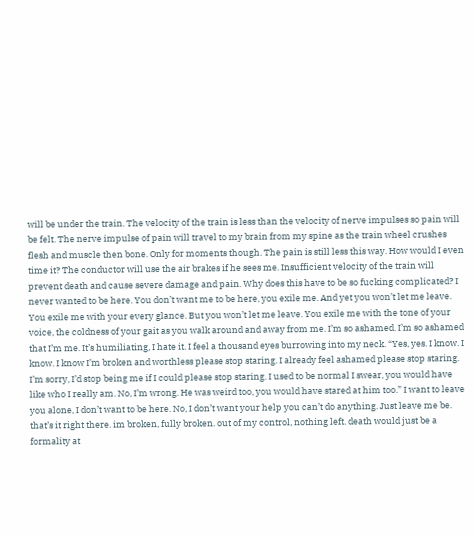will be under the train. The velocity of the train is less than the velocity of nerve impulses so pain will be felt. The nerve impulse of pain will travel to my brain from my spine as the train wheel crushes flesh and muscle then bone. Only for moments though. The pain is still less this way. How would I even time it? The conductor will use the air brakes if he sees me. Insufficient velocity of the train will prevent death and cause severe damage and pain. Why does this have to be so fucking complicated? I never wanted to be here. You don’t want me to be here, you exile me. And yet you won’t let me leave. You exile me with your every glance. But you won’t let me leave. You exile me with the tone of your voice, the coldness of your gait as you walk around and away from me. I’m so ashamed. I’m so ashamed that I’m me. It’s humiliating, I hate it. I feel a thousand eyes burrowing into my neck. “Yes, yes. I know. I know. I know I’m broken and worthless please stop staring. I already feel ashamed please stop staring. I’m sorry, I’d stop being me if I could please stop staring. I used to be normal I swear, you would have like who I really am. No, I’m wrong. He was weird too, you would have stared at him too.” I want to leave you alone, I don’t want to be here. No, I don’t want your help you can’t do anything. Just leave me be. that’s it right there. im broken, fully broken. out of my control, nothing left. death would just be a formality at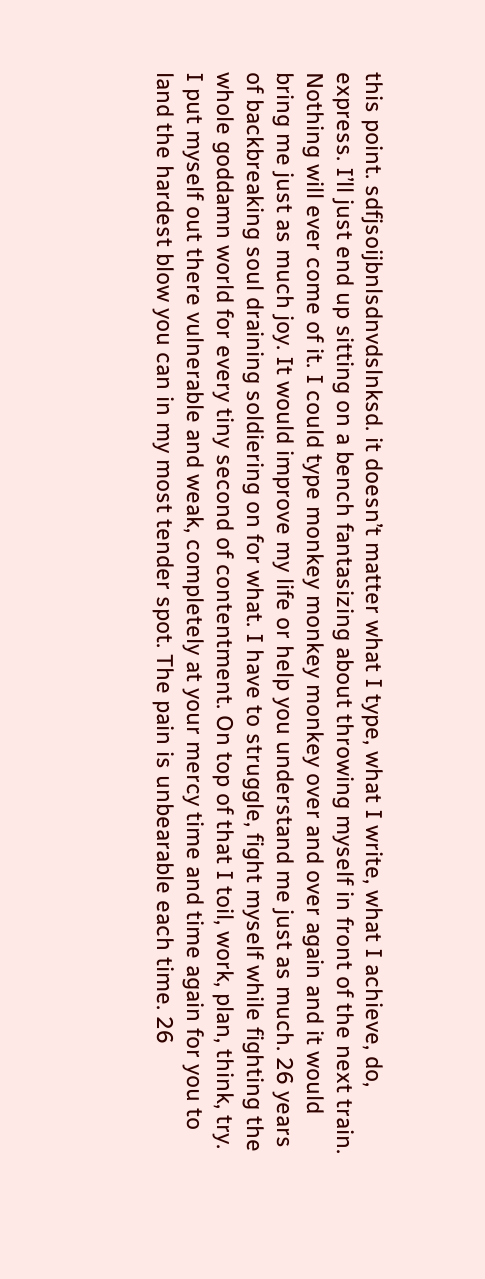this point. sdfjsoijbnlsdnvdslnksd. it doesn’t matter what I type, what I write, what I achieve, do, express. I’ll just end up sitting on a bench fantasizing about throwing myself in front of the next train. Nothing will ever come of it. I could type monkey monkey monkey over and over again and it would bring me just as much joy. It would improve my life or help you understand me just as much. 26 years of backbreaking soul draining soldiering on for what. I have to struggle, fight myself while fighting the whole goddamn world for every tiny second of contentment. On top of that I toil, work, plan, think, try. I put myself out there vulnerable and weak, completely at your mercy time and time again for you to land the hardest blow you can in my most tender spot. The pain is unbearable each time. 26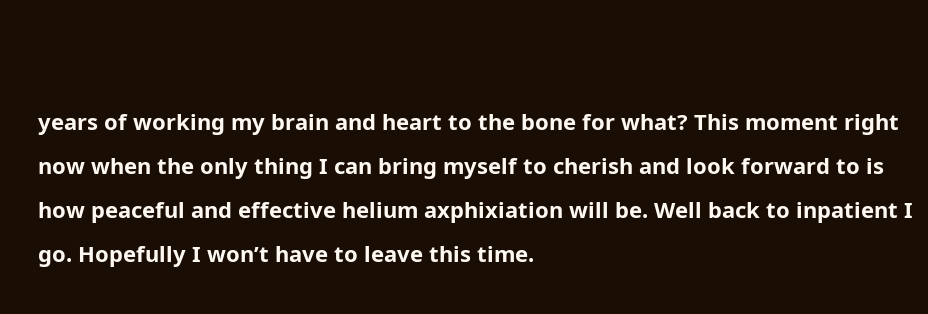years of working my brain and heart to the bone for what? This moment right now when the only thing I can bring myself to cherish and look forward to is how peaceful and effective helium axphixiation will be. Well back to inpatient I go. Hopefully I won’t have to leave this time.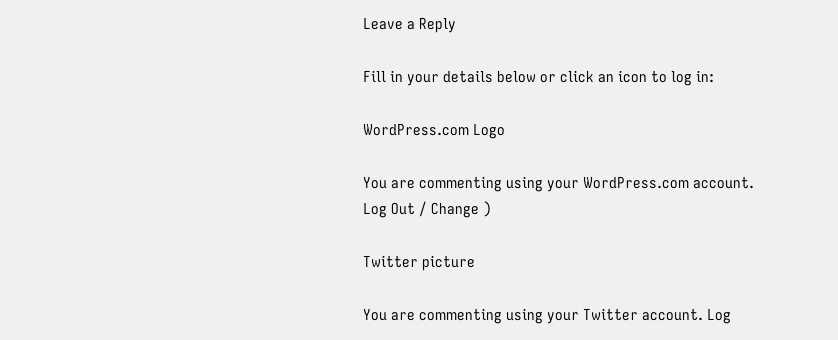Leave a Reply

Fill in your details below or click an icon to log in:

WordPress.com Logo

You are commenting using your WordPress.com account. Log Out / Change )

Twitter picture

You are commenting using your Twitter account. Log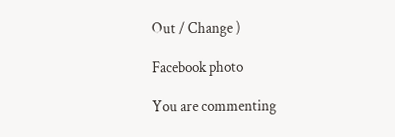Out / Change )

Facebook photo

You are commenting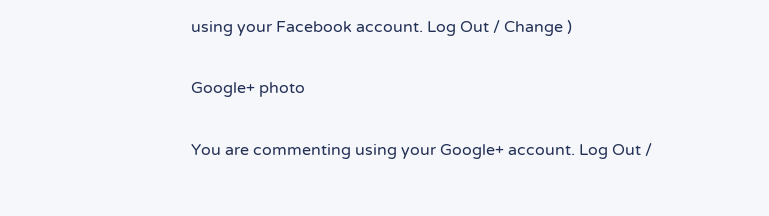using your Facebook account. Log Out / Change )

Google+ photo

You are commenting using your Google+ account. Log Out /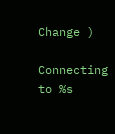Change )

Connecting to %s